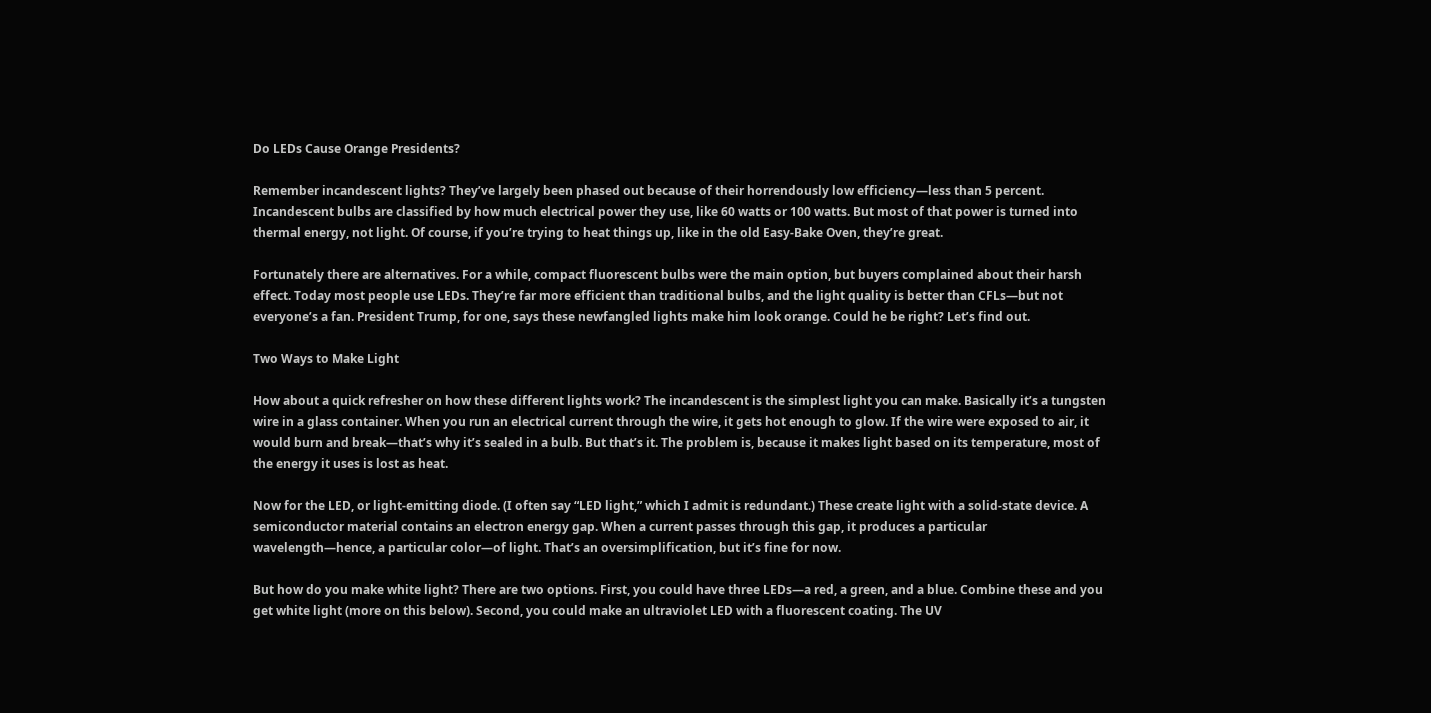Do LEDs Cause Orange Presidents?

Remember incandescent lights? They’ve largely been phased out because of their horrendously low efficiency—less than 5 percent. Incandescent bulbs are classified by how much electrical power they use, like 60 watts or 100 watts. But most of that power is turned into thermal energy, not light. Of course, if you’re trying to heat things up, like in the old Easy-Bake Oven, they’re great.

Fortunately there are alternatives. For a while, compact fluorescent bulbs were the main option, but buyers complained about their harsh effect. Today most people use LEDs. They’re far more efficient than traditional bulbs, and the light quality is better than CFLs—but not everyone’s a fan. President Trump, for one, says these newfangled lights make him look orange. Could he be right? Let’s find out.

Two Ways to Make Light

How about a quick refresher on how these different lights work? The incandescent is the simplest light you can make. Basically it’s a tungsten wire in a glass container. When you run an electrical current through the wire, it gets hot enough to glow. If the wire were exposed to air, it would burn and break—that’s why it’s sealed in a bulb. But that’s it. The problem is, because it makes light based on its temperature, most of the energy it uses is lost as heat.

Now for the LED, or light-emitting diode. (I often say “LED light,” which I admit is redundant.) These create light with a solid-state device. A semiconductor material contains an electron energy gap. When a current passes through this gap, it produces a particular wavelength—hence, a particular color—of light. That’s an oversimplification, but it’s fine for now.

But how do you make white light? There are two options. First, you could have three LEDs—a red, a green, and a blue. Combine these and you get white light (more on this below). Second, you could make an ultraviolet LED with a fluorescent coating. The UV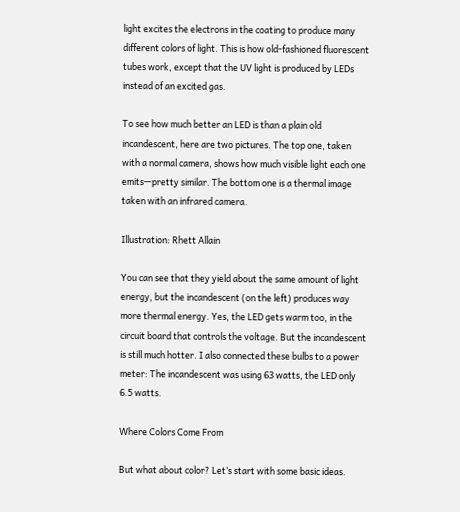light excites the electrons in the coating to produce many different colors of light. This is how old-fashioned fluorescent tubes work, except that the UV light is produced by LEDs instead of an excited gas.

To see how much better an LED is than a plain old incandescent, here are two pictures. The top one, taken with a normal camera, shows how much visible light each one emits—pretty similar. The bottom one is a thermal image taken with an infrared camera.

Illustration: Rhett Allain

You can see that they yield about the same amount of light energy, but the incandescent (on the left) produces way more thermal energy. Yes, the LED gets warm too, in the circuit board that controls the voltage. But the incandescent is still much hotter. I also connected these bulbs to a power meter: The incandescent was using 63 watts, the LED only 6.5 watts.

Where Colors Come From

But what about color? Let’s start with some basic ideas.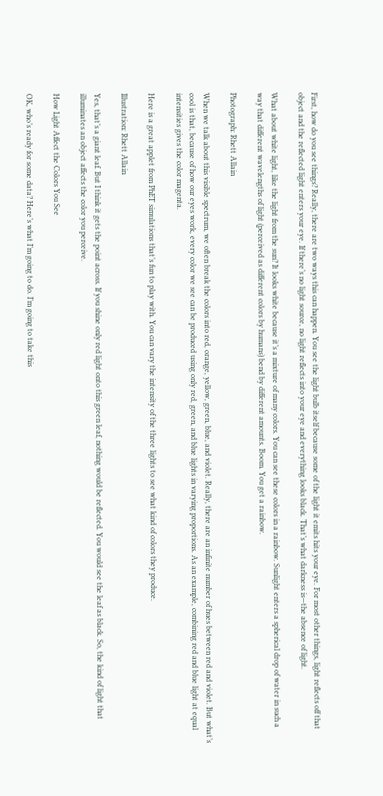First, how do you see things? Really, there are two ways this can happen. You see the light bulb itself because some of the light it emits hits your eye. For most other things, light reflects off that object and the reflected light enters your eye. If there’s no light source, no light reflects into your eye and everything looks black. That’s what darkness is—the absence of light.

What about white light, like the light from the sun? It looks white because it’s a mixture of many colors. You can see these colors in a rainbow. Sunlight enters a spherical drop of water in such a way that different wavelengths of light (perceived as different colors by humans) bend by different amounts. Boom. You get a rainbow.

Photograph: Rhett Allain

When we talk about this visible spectrum, we often break the colors into red, orange, yellow, green, blue, and violet. Really, there are an infinite number of hues between red and violet. But what’s cool is that, because of how our eyes work, every color we see can be produced using only red, green, and blue lights in varying proportions. As an example, combining red and blue light at equal intensities gives the color magenta.

Here is a great applet from PhET simulations that’s fun to play with. You can vary the intensity of the three lights to see what kind of colors they produce.

Illustration: Rhett Allain

Yes, that’s a giant leaf. But I think it gets the point across. If you shine only red light onto this green leaf, nothing would be reflected. You would see the leaf as black. So, the kind of light that illuminates an object affects the color you perceive.

How Light Affect the Colors You See

OK, who’s ready for some data? Here’s what I’m going to do. I’m going to take this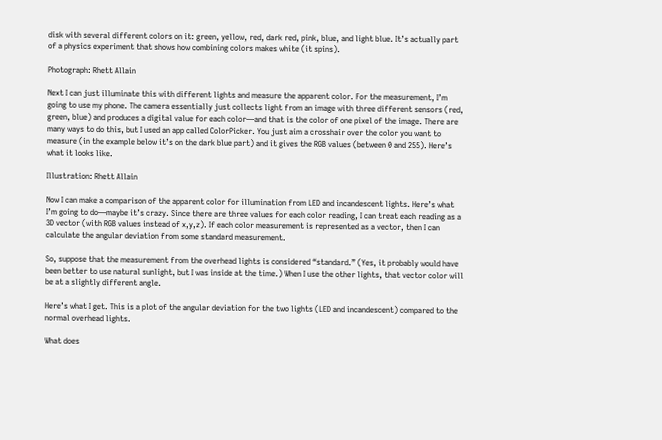disk with several different colors on it: green, yellow, red, dark red, pink, blue, and light blue. It’s actually part of a physics experiment that shows how combining colors makes white (it spins).

Photograph: Rhett Allain

Next I can just illuminate this with different lights and measure the apparent color. For the measurement, I’m going to use my phone. The camera essentially just collects light from an image with three different sensors (red, green, blue) and produces a digital value for each color—and that is the color of one pixel of the image. There are many ways to do this, but I used an app called ColorPicker. You just aim a crosshair over the color you want to measure (in the example below it’s on the dark blue part) and it gives the RGB values (between 0 and 255). Here’s what it looks like.

Illustration: Rhett Allain

Now I can make a comparison of the apparent color for illumination from LED and incandescent lights. Here’s what I’m going to do—maybe it’s crazy. Since there are three values for each color reading, I can treat each reading as a 3D vector (with RGB values instead of x,y,z). If each color measurement is represented as a vector, then I can calculate the angular deviation from some standard measurement.

So, suppose that the measurement from the overhead lights is considered “standard.” (Yes, it probably would have been better to use natural sunlight, but I was inside at the time.) When I use the other lights, that vector color will be at a slightly different angle.

Here’s what I get. This is a plot of the angular deviation for the two lights (LED and incandescent) compared to the normal overhead lights.

What does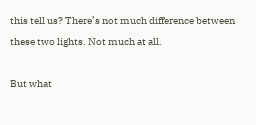this tell us? There’s not much difference between these two lights. Not much at all.

But what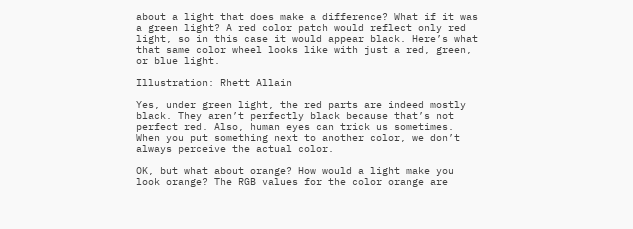about a light that does make a difference? What if it was a green light? A red color patch would reflect only red light, so in this case it would appear black. Here’s what that same color wheel looks like with just a red, green, or blue light.

Illustration: Rhett Allain

Yes, under green light, the red parts are indeed mostly black. They aren’t perfectly black because that’s not perfect red. Also, human eyes can trick us sometimes. When you put something next to another color, we don’t always perceive the actual color.

OK, but what about orange? How would a light make you look orange? The RGB values for the color orange are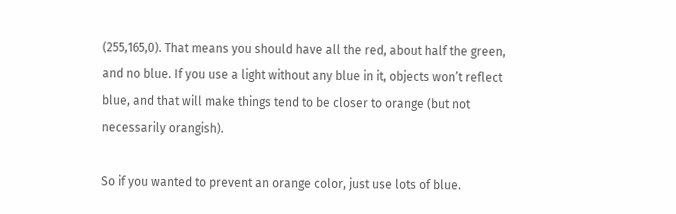(255,165,0). That means you should have all the red, about half the green, and no blue. If you use a light without any blue in it, objects won’t reflect blue, and that will make things tend to be closer to orange (but not necessarily orangish).

So if you wanted to prevent an orange color, just use lots of blue.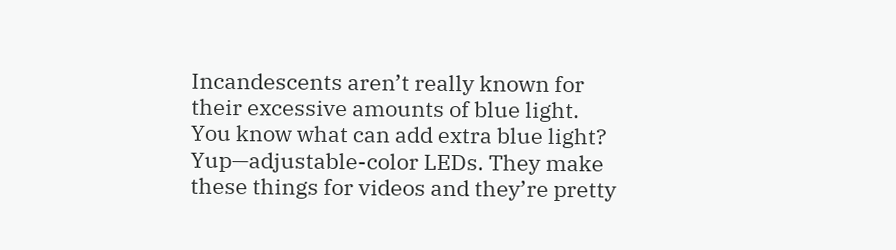Incandescents aren’t really known for their excessive amounts of blue light. You know what can add extra blue light? Yup—adjustable-color LEDs. They make these things for videos and they’re pretty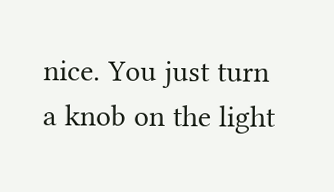nice. You just turn a knob on the light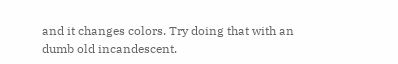and it changes colors. Try doing that with an dumb old incandescent.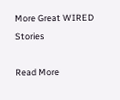More Great WIRED Stories

Read More